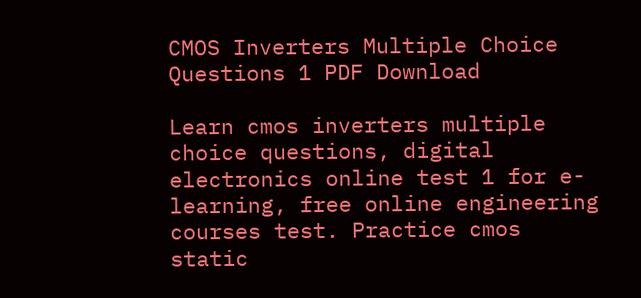CMOS Inverters Multiple Choice Questions 1 PDF Download

Learn cmos inverters multiple choice questions, digital electronics online test 1 for e-learning, free online engineering courses test. Practice cmos static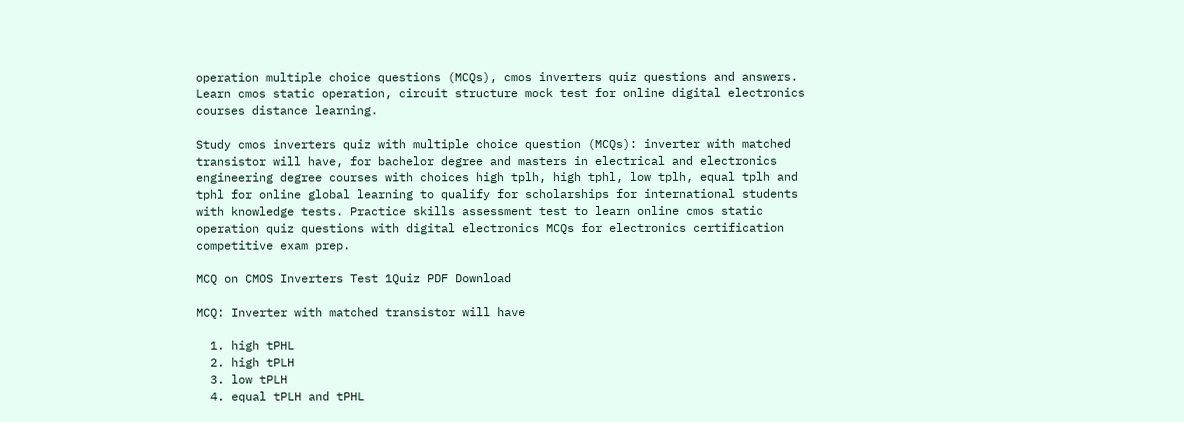operation multiple choice questions (MCQs), cmos inverters quiz questions and answers. Learn cmos static operation, circuit structure mock test for online digital electronics courses distance learning.

Study cmos inverters quiz with multiple choice question (MCQs): inverter with matched transistor will have, for bachelor degree and masters in electrical and electronics engineering degree courses with choices high tplh, high tphl, low tplh, equal tplh and tphl for online global learning to qualify for scholarships for international students with knowledge tests. Practice skills assessment test to learn online cmos static operation quiz questions with digital electronics MCQs for electronics certification competitive exam prep.

MCQ on CMOS Inverters Test 1Quiz PDF Download

MCQ: Inverter with matched transistor will have

  1. high tPHL
  2. high tPLH
  3. low tPLH
  4. equal tPLH and tPHL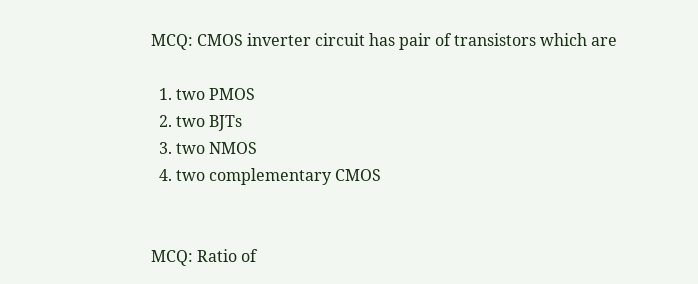MCQ: CMOS inverter circuit has pair of transistors which are

  1. two PMOS
  2. two BJTs
  3. two NMOS
  4. two complementary CMOS


MCQ: Ratio of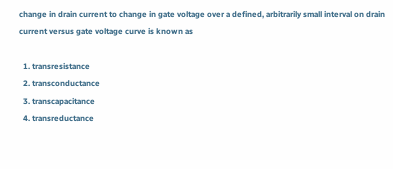change in drain current to change in gate voltage over a defined, arbitrarily small interval on drain current versus gate voltage curve is known as

  1. transresistance
  2. transconductance
  3. transcapacitance
  4. transreductance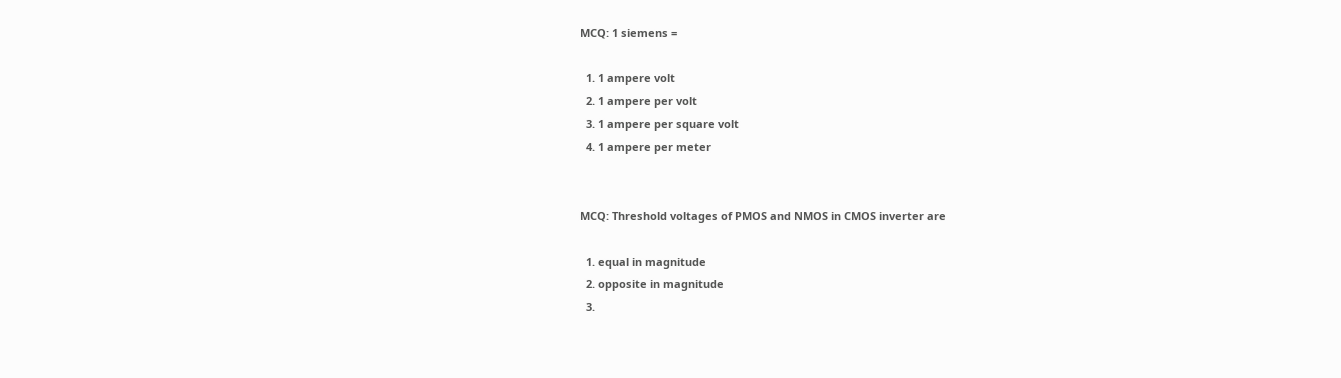MCQ: 1 siemens =

  1. 1 ampere volt
  2. 1 ampere per volt
  3. 1 ampere per square volt
  4. 1 ampere per meter


MCQ: Threshold voltages of PMOS and NMOS in CMOS inverter are

  1. equal in magnitude
  2. opposite in magnitude
  3.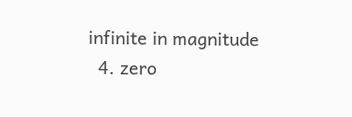infinite in magnitude
  4. zero